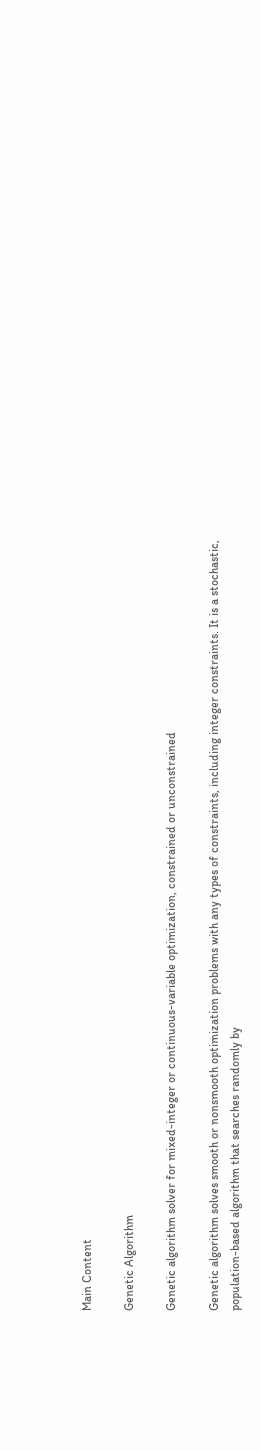Main Content

Genetic Algorithm

Genetic algorithm solver for mixed-integer or continuous-variable optimization, constrained or unconstrained

Genetic algorithm solves smooth or nonsmooth optimization problems with any types of constraints, including integer constraints. It is a stochastic, population-based algorithm that searches randomly by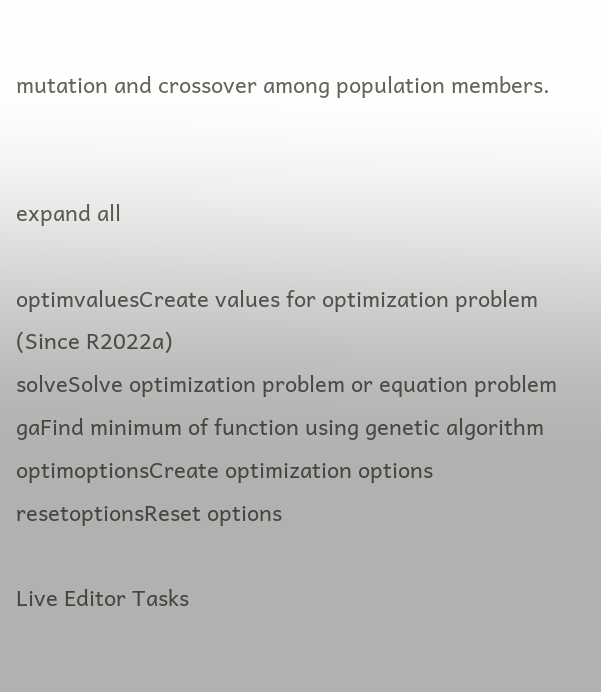mutation and crossover among population members.


expand all

optimvaluesCreate values for optimization problem (Since R2022a)
solveSolve optimization problem or equation problem
gaFind minimum of function using genetic algorithm
optimoptionsCreate optimization options
resetoptionsReset options

Live Editor Tasks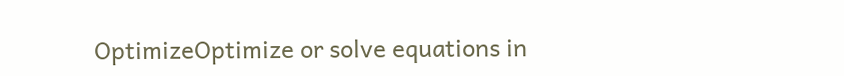OptimizeOptimize or solve equations in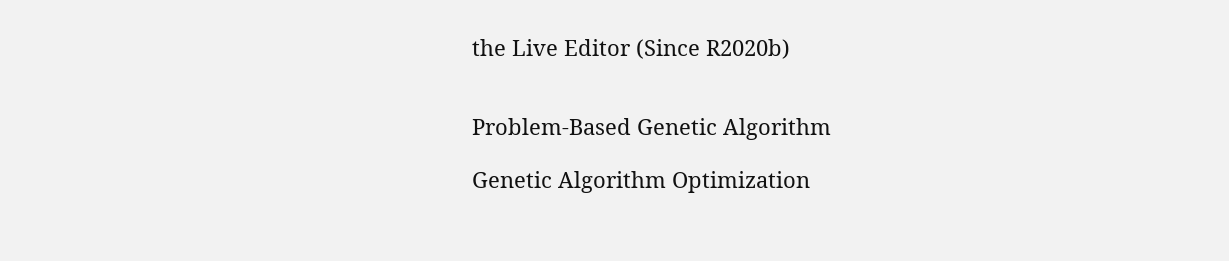the Live Editor (Since R2020b)


Problem-Based Genetic Algorithm

Genetic Algorithm Optimization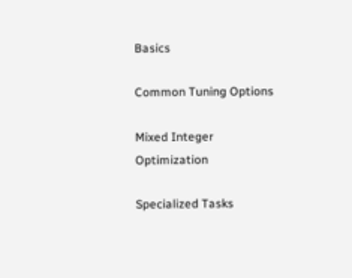Basics

Common Tuning Options

Mixed Integer Optimization

Specialized Tasks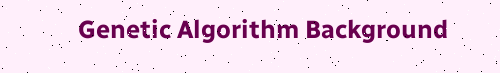Genetic Algorithm Background